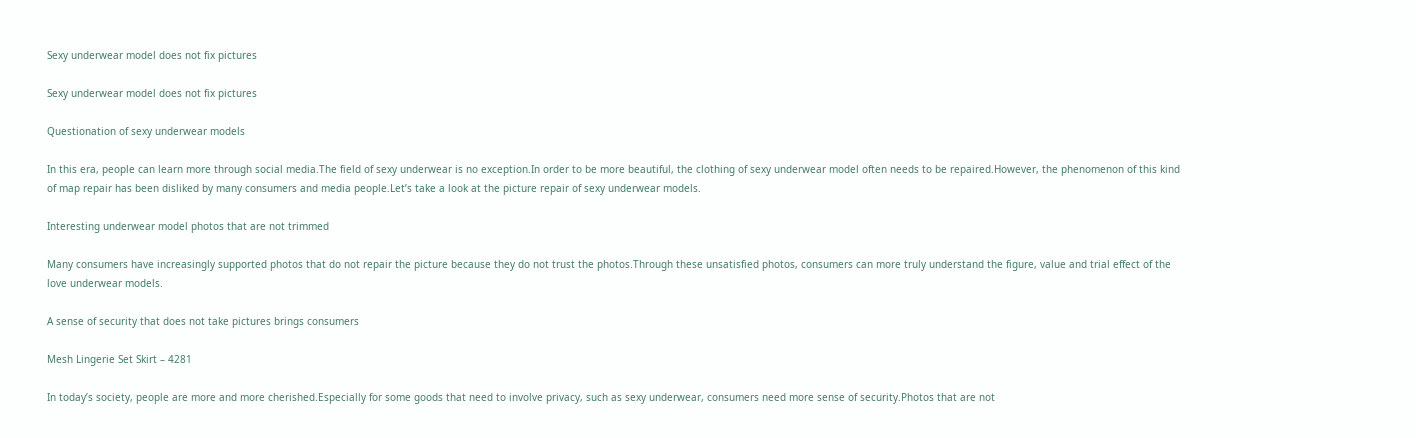Sexy underwear model does not fix pictures

Sexy underwear model does not fix pictures

Questionation of sexy underwear models

In this era, people can learn more through social media.The field of sexy underwear is no exception.In order to be more beautiful, the clothing of sexy underwear model often needs to be repaired.However, the phenomenon of this kind of map repair has been disliked by many consumers and media people.Let’s take a look at the picture repair of sexy underwear models.

Interesting underwear model photos that are not trimmed

Many consumers have increasingly supported photos that do not repair the picture because they do not trust the photos.Through these unsatisfied photos, consumers can more truly understand the figure, value and trial effect of the love underwear models.

A sense of security that does not take pictures brings consumers

Mesh Lingerie Set Skirt – 4281

In today’s society, people are more and more cherished.Especially for some goods that need to involve privacy, such as sexy underwear, consumers need more sense of security.Photos that are not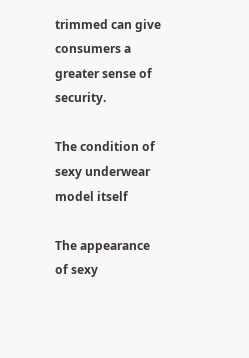trimmed can give consumers a greater sense of security.

The condition of sexy underwear model itself

The appearance of sexy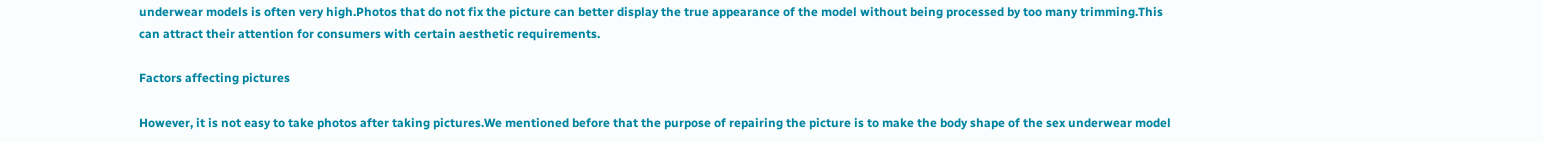underwear models is often very high.Photos that do not fix the picture can better display the true appearance of the model without being processed by too many trimming.This can attract their attention for consumers with certain aesthetic requirements.

Factors affecting pictures

However, it is not easy to take photos after taking pictures.We mentioned before that the purpose of repairing the picture is to make the body shape of the sex underwear model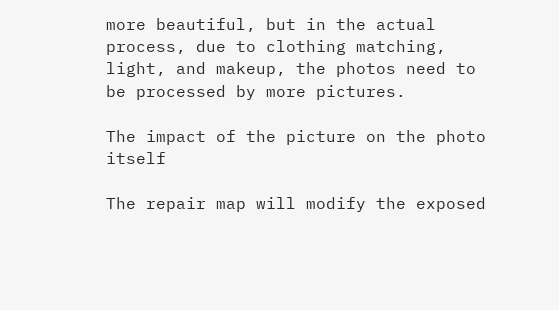more beautiful, but in the actual process, due to clothing matching, light, and makeup, the photos need to be processed by more pictures.

The impact of the picture on the photo itself

The repair map will modify the exposed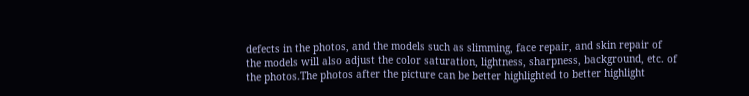defects in the photos, and the models such as slimming, face repair, and skin repair of the models will also adjust the color saturation, lightness, sharpness, background, etc. of the photos.The photos after the picture can be better highlighted to better highlight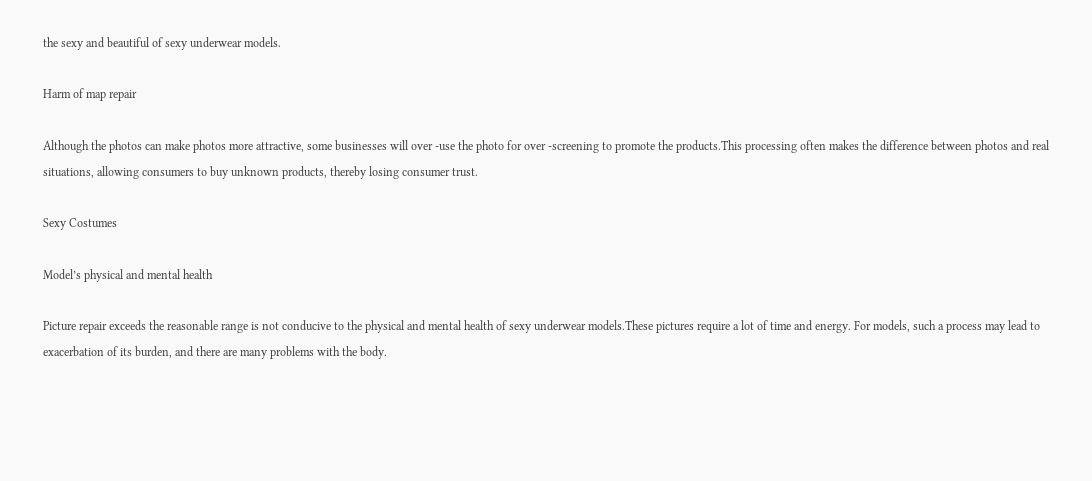the sexy and beautiful of sexy underwear models.

Harm of map repair

Although the photos can make photos more attractive, some businesses will over -use the photo for over -screening to promote the products.This processing often makes the difference between photos and real situations, allowing consumers to buy unknown products, thereby losing consumer trust.

Sexy Costumes

Model’s physical and mental health

Picture repair exceeds the reasonable range is not conducive to the physical and mental health of sexy underwear models.These pictures require a lot of time and energy. For models, such a process may lead to exacerbation of its burden, and there are many problems with the body.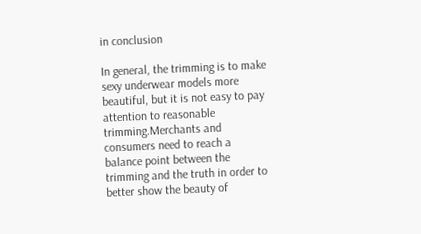in conclusion

In general, the trimming is to make sexy underwear models more beautiful, but it is not easy to pay attention to reasonable trimming.Merchants and consumers need to reach a balance point between the trimming and the truth in order to better show the beauty of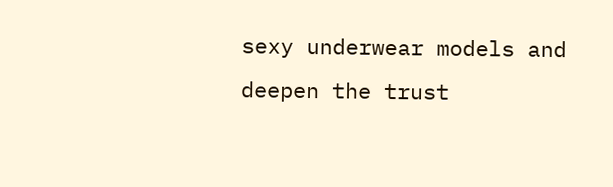sexy underwear models and deepen the trust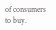of consumers to buy.